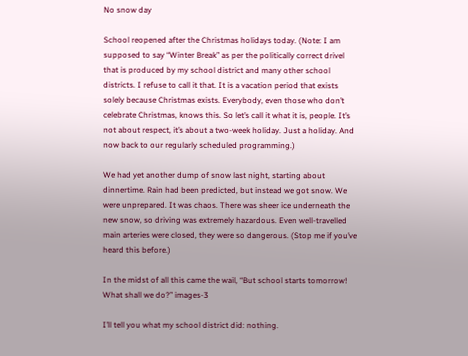No snow day

School reopened after the Christmas holidays today. (Note: I am supposed to say “Winter Break” as per the politically correct drivel that is produced by my school district and many other school districts. I refuse to call it that. It is a vacation period that exists solely because Christmas exists. Everybody, even those who don’t celebrate Christmas, knows this. So let’s call it what it is, people. It’s not about respect, it’s about a two-week holiday. Just a holiday. And now back to our regularly scheduled programming.)

We had yet another dump of snow last night, starting about dinnertime. Rain had been predicted, but instead we got snow. We were unprepared. It was chaos. There was sheer ice underneath the new snow, so driving was extremely hazardous. Even well-travelled main arteries were closed, they were so dangerous. (Stop me if you’ve heard this before.)

In the midst of all this came the wail, “But school starts tomorrow! What shall we do?” images-3

I’ll tell you what my school district did: nothing.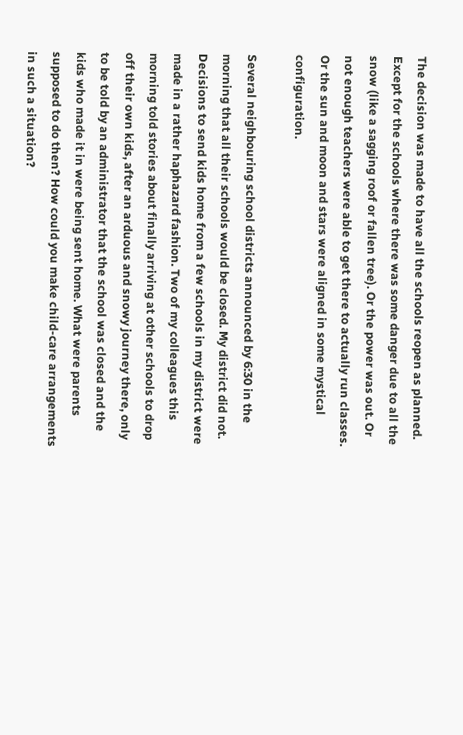The decision was made to have all the schools reopen as planned. Except for the schools where there was some danger due to all the snow (like a sagging roof or fallen tree). Or the power was out. Or not enough teachers were able to get there to actually run classes. Or the sun and moon and stars were aligned in some mystical configuration.

Several neighbouring school districts announced by 6:30 in the morning that all their schools would be closed. My district did not. Decisions to send kids home from a few schools in my district were made in a rather haphazard fashion. Two of my colleagues this morning told stories about finally arriving at other schools to drop off their own kids, after an arduous and snowy journey there, only to be told by an administrator that the school was closed and the kids who made it in were being sent home. What were parents supposed to do then? How could you make child-care arrangements in such a situation?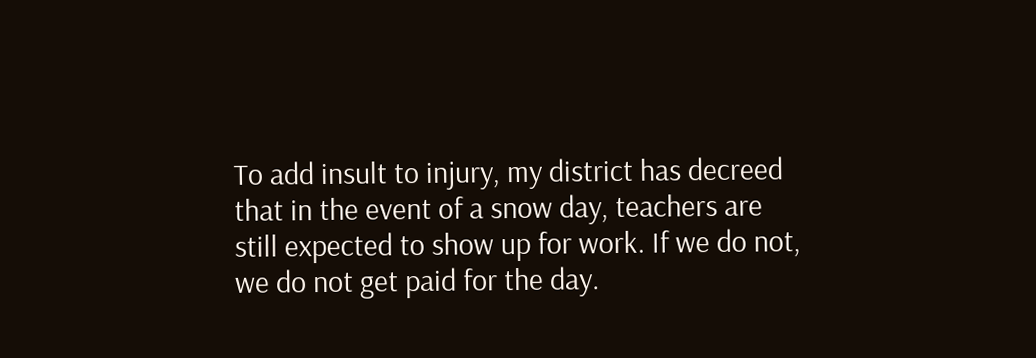To add insult to injury, my district has decreed that in the event of a snow day, teachers are still expected to show up for work. If we do not, we do not get paid for the day.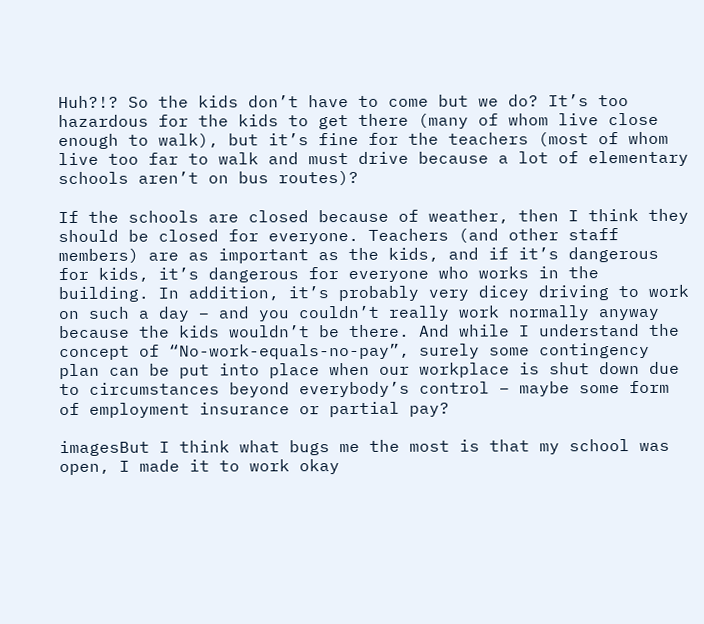Huh?!? So the kids don’t have to come but we do? It’s too hazardous for the kids to get there (many of whom live close enough to walk), but it’s fine for the teachers (most of whom live too far to walk and must drive because a lot of elementary schools aren’t on bus routes)?

If the schools are closed because of weather, then I think they should be closed for everyone. Teachers (and other staff members) are as important as the kids, and if it’s dangerous for kids, it’s dangerous for everyone who works in the building. In addition, it’s probably very dicey driving to work on such a day – and you couldn’t really work normally anyway because the kids wouldn’t be there. And while I understand the concept of “No-work-equals-no-pay”, surely some contingency plan can be put into place when our workplace is shut down due to circumstances beyond everybody’s control – maybe some form of employment insurance or partial pay?

imagesBut I think what bugs me the most is that my school was open, I made it to work okay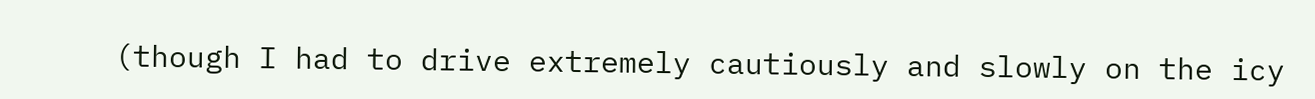(though I had to drive extremely cautiously and slowly on the icy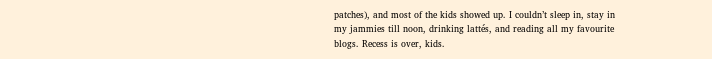patches), and most of the kids showed up. I couldn’t sleep in, stay in my jammies till noon, drinking lattés, and reading all my favourite blogs. Recess is over, kids.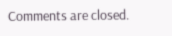Comments are closed.